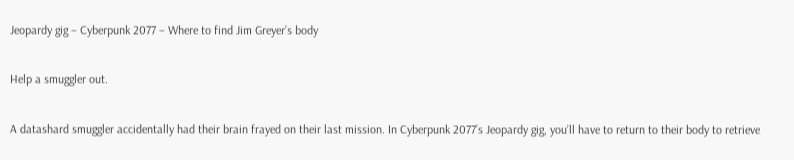Jeopardy gig – Cyberpunk 2077 – Where to find Jim Greyer’s body

Help a smuggler out.

A datashard smuggler accidentally had their brain frayed on their last mission. In Cyberpunk 2077’s Jeopardy gig, you’ll have to return to their body to retrieve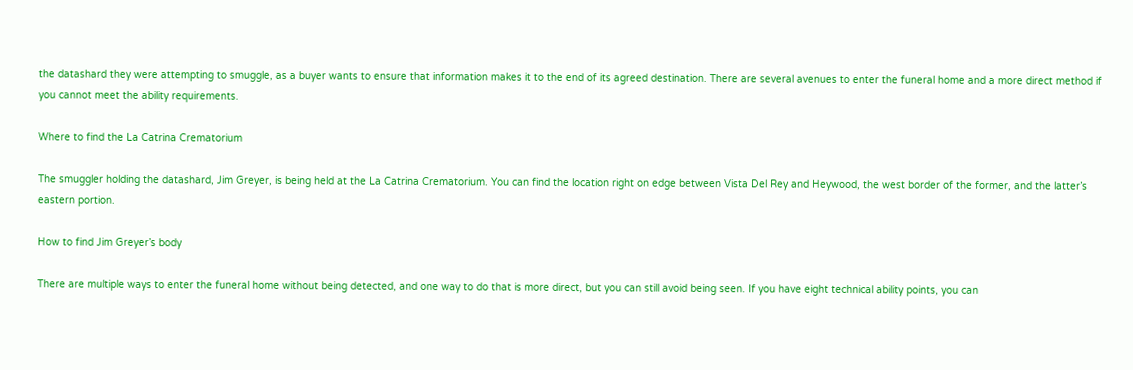the datashard they were attempting to smuggle, as a buyer wants to ensure that information makes it to the end of its agreed destination. There are several avenues to enter the funeral home and a more direct method if you cannot meet the ability requirements.

Where to find the La Catrina Crematorium

The smuggler holding the datashard, Jim Greyer, is being held at the La Catrina Crematorium. You can find the location right on edge between Vista Del Rey and Heywood, the west border of the former, and the latter’s eastern portion.

How to find Jim Greyer’s body

There are multiple ways to enter the funeral home without being detected, and one way to do that is more direct, but you can still avoid being seen. If you have eight technical ability points, you can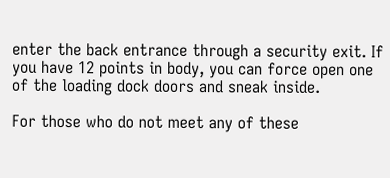enter the back entrance through a security exit. If you have 12 points in body, you can force open one of the loading dock doors and sneak inside.

For those who do not meet any of these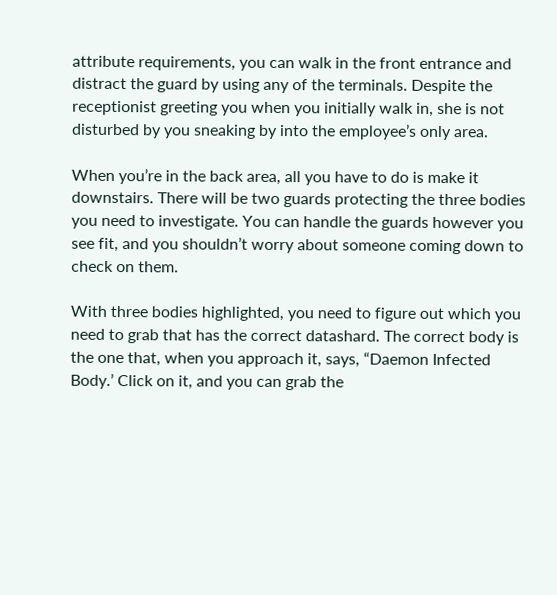attribute requirements, you can walk in the front entrance and distract the guard by using any of the terminals. Despite the receptionist greeting you when you initially walk in, she is not disturbed by you sneaking by into the employee’s only area.

When you’re in the back area, all you have to do is make it downstairs. There will be two guards protecting the three bodies you need to investigate. You can handle the guards however you see fit, and you shouldn’t worry about someone coming down to check on them.

With three bodies highlighted, you need to figure out which you need to grab that has the correct datashard. The correct body is the one that, when you approach it, says, “Daemon Infected Body.’ Click on it, and you can grab the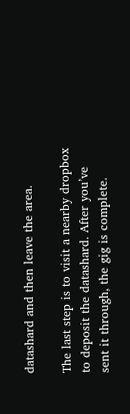datashard and then leave the area.

The last step is to visit a nearby dropbox to deposit the datashard. After you’ve sent it through, the gig is complete.